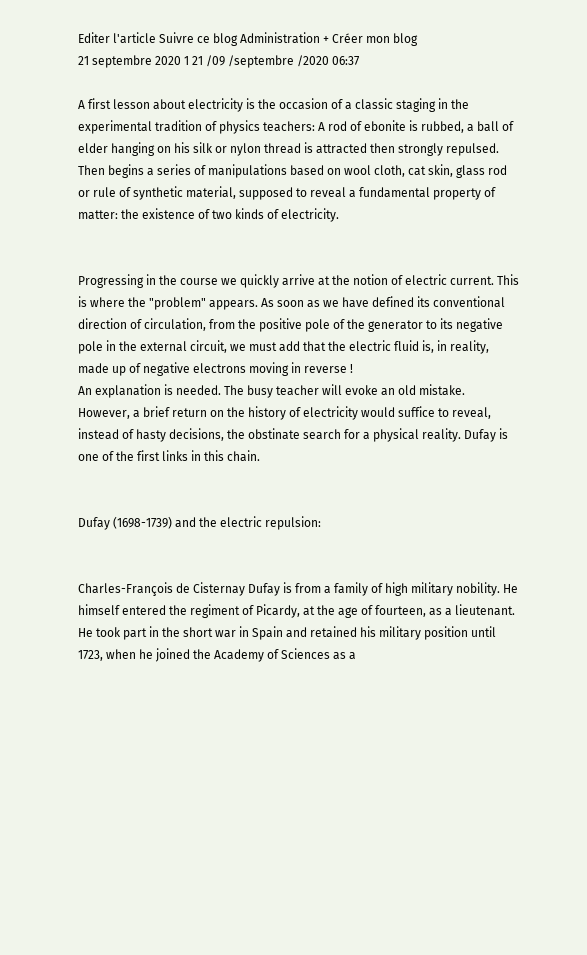Editer l'article Suivre ce blog Administration + Créer mon blog
21 septembre 2020 1 21 /09 /septembre /2020 06:37

A first lesson about electricity is the occasion of a classic staging in the experimental tradition of physics teachers: A rod of ebonite is rubbed, a ball of elder hanging on his silk or nylon thread is attracted then strongly repulsed. Then begins a series of manipulations based on wool cloth, cat skin, glass rod or rule of synthetic material, supposed to reveal a fundamental property of matter: the existence of two kinds of electricity.


Progressing in the course we quickly arrive at the notion of electric current. This is where the "problem" appears. As soon as we have defined its conventional direction of circulation, from the positive pole of the generator to its negative pole in the external circuit, we must add that the electric fluid is, in reality, made up of negative electrons moving in reverse !
An explanation is needed. The busy teacher will evoke an old mistake.  However, a brief return on the history of electricity would suffice to reveal, instead of hasty decisions, the obstinate search for a physical reality. Dufay is one of the first links in this chain.


Dufay (1698-1739) and the electric repulsion:


Charles-François de Cisternay Dufay is from a family of high military nobility. He himself entered the regiment of Picardy, at the age of fourteen, as a lieutenant. He took part in the short war in Spain and retained his military position until 1723, when he joined the Academy of Sciences as a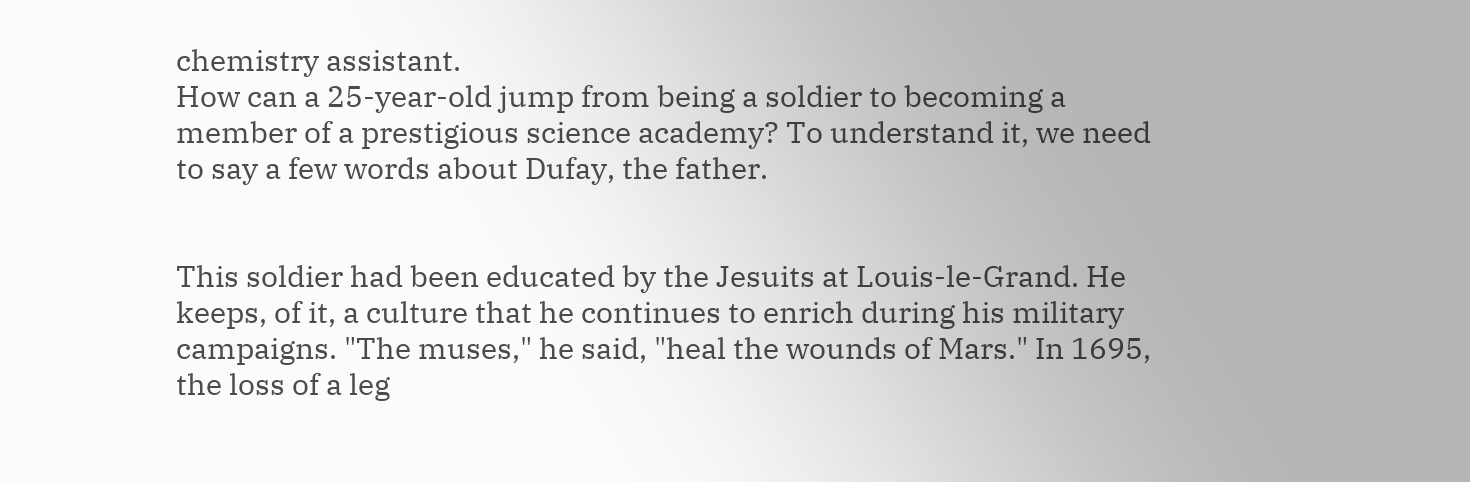chemistry assistant.
How can a 25-year-old jump from being a soldier to becoming a member of a prestigious science academy? To understand it, we need to say a few words about Dufay, the father.


This soldier had been educated by the Jesuits at Louis-le-Grand. He keeps, of it, a culture that he continues to enrich during his military campaigns. "The muses," he said, "heal the wounds of Mars." In 1695, the loss of a leg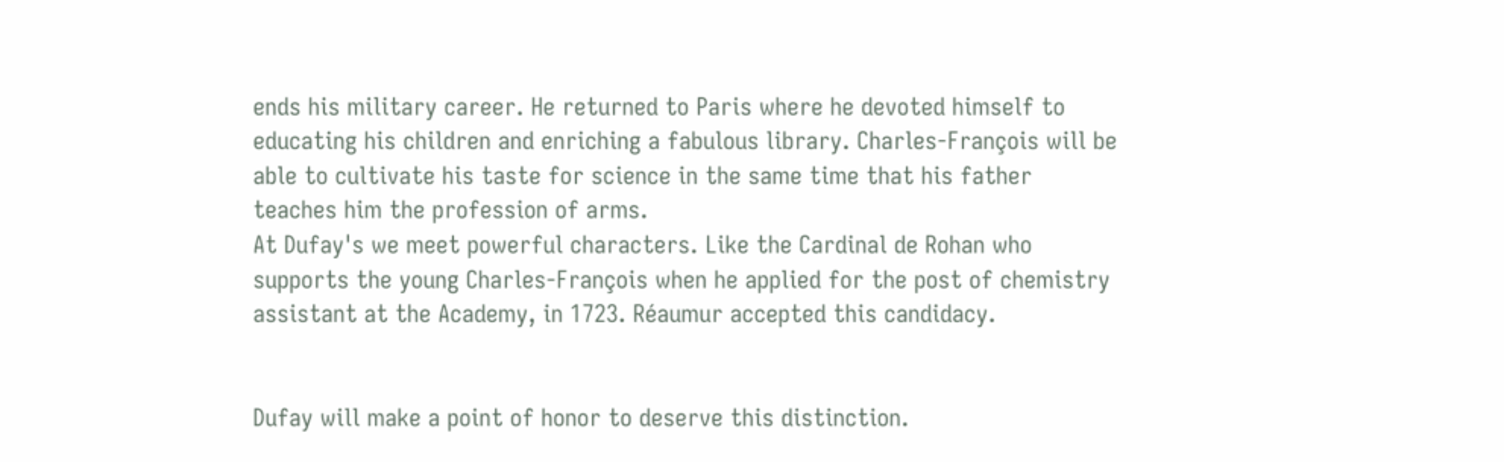ends his military career. He returned to Paris where he devoted himself to educating his children and enriching a fabulous library. Charles-François will be able to cultivate his taste for science in the same time that his father teaches him the profession of arms.
At Dufay's we meet powerful characters. Like the Cardinal de Rohan who supports the young Charles-François when he applied for the post of chemistry assistant at the Academy, in 1723. Réaumur accepted this candidacy.


Dufay will make a point of honor to deserve this distinction.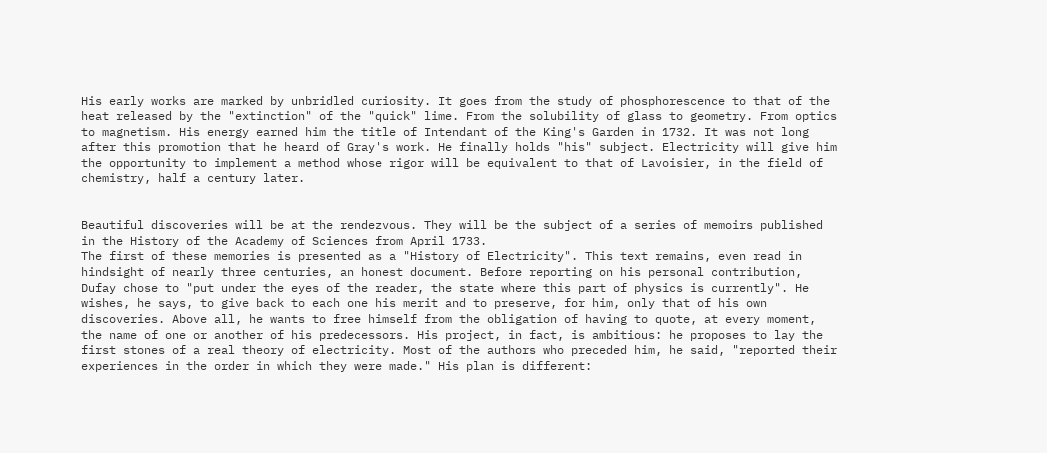His early works are marked by unbridled curiosity. It goes from the study of phosphorescence to that of the heat released by the "extinction" of the "quick" lime. From the solubility of glass to geometry. From optics to magnetism. His energy earned him the title of Intendant of the King's Garden in 1732. It was not long after this promotion that he heard of Gray's work. He finally holds "his" subject. Electricity will give him the opportunity to implement a method whose rigor will be equivalent to that of Lavoisier, in the field of chemistry, half a century later.


Beautiful discoveries will be at the rendezvous. They will be the subject of a series of memoirs published in the History of the Academy of Sciences from April 1733.
The first of these memories is presented as a "History of Electricity". This text remains, even read in hindsight of nearly three centuries, an honest document. Before reporting on his personal contribution, Dufay chose to "put under the eyes of the reader, the state where this part of physics is currently". He wishes, he says, to give back to each one his merit and to preserve, for him, only that of his own discoveries. Above all, he wants to free himself from the obligation of having to quote, at every moment, the name of one or another of his predecessors. His project, in fact, is ambitious: he proposes to lay the first stones of a real theory of electricity. Most of the authors who preceded him, he said, "reported their experiences in the order in which they were made." His plan is different: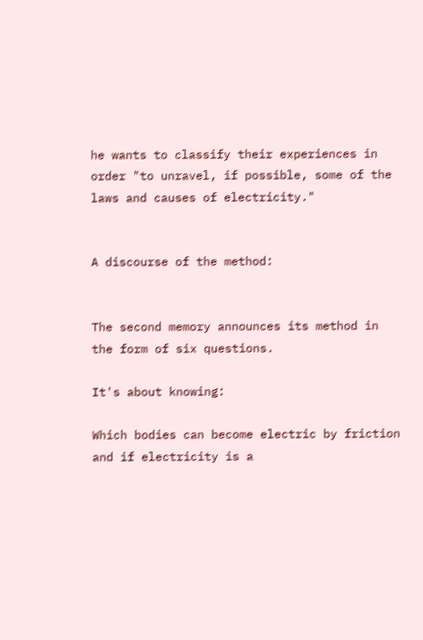he wants to classify their experiences in order "to unravel, if possible, some of the laws and causes of electricity."


A discourse of the method:


The second memory announces its method in the form of six questions.

It's about knowing:

Which bodies can become electric by friction and if electricity is a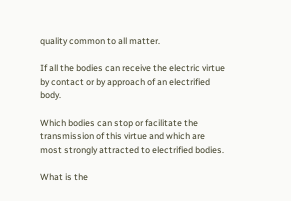quality common to all matter.

If all the bodies can receive the electric virtue by contact or by approach of an electrified body.

Which bodies can stop or facilitate the transmission of this virtue and which are most strongly attracted to electrified bodies.

What is the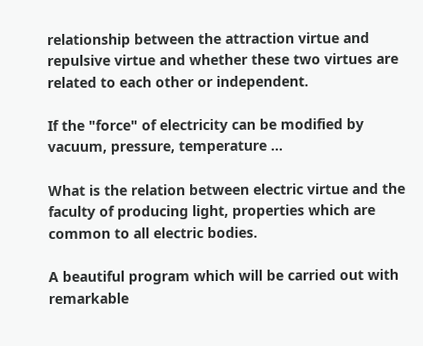relationship between the attraction virtue and repulsive virtue and whether these two virtues are related to each other or independent.

If the "force" of electricity can be modified by vacuum, pressure, temperature ...

What is the relation between electric virtue and the faculty of producing light, properties which are common to all electric bodies.

A beautiful program which will be carried out with remarkable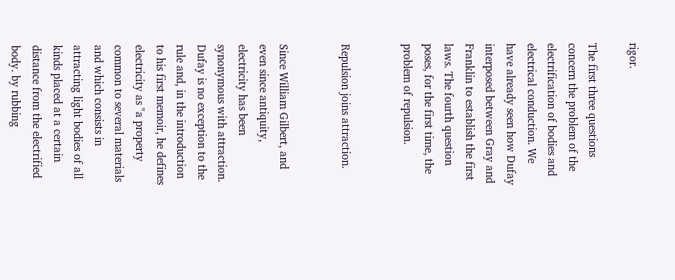rigor.

The first three questions concern the problem of the electrification of bodies and electrical conduction. We have already seen how Dufay interposed between Gray and Franklin to establish the first laws. The fourth question poses, for the first time, the problem of repulsion.


Repulsion joins attraction.


Since William Gilbert, and even since antiquity, electricity has been synonymous with attraction. Dufay is no exception to the rule and, in the introduction to his first memoir, he defines electricity as "a property common to several materials and which consists in attracting light bodies of all kinds placed at a certain distance from the electrified body. by rubbing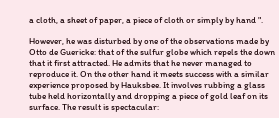a cloth, a sheet of paper, a piece of cloth or simply by hand ".

However, he was disturbed by one of the observations made by Otto de Guericke: that of the sulfur globe which repels the down that it first attracted. He admits that he never managed to reproduce it. On the other hand it meets success with a similar experience proposed by Hauksbee. It involves rubbing a glass tube held horizontally and dropping a piece of gold leaf on its surface. The result is spectacular: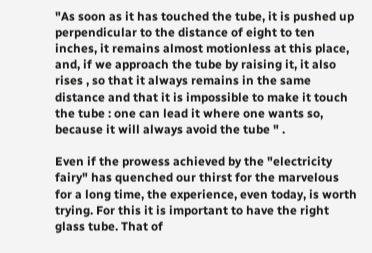"As soon as it has touched the tube, it is pushed up perpendicular to the distance of eight to ten inches, it remains almost motionless at this place, and, if we approach the tube by raising it, it also rises , so that it always remains in the same distance and that it is impossible to make it touch the tube : one can lead it where one wants so, because it will always avoid the tube " .

Even if the prowess achieved by the "electricity fairy" has quenched our thirst for the marvelous for a long time, the experience, even today, is worth trying. For this it is important to have the right glass tube. That of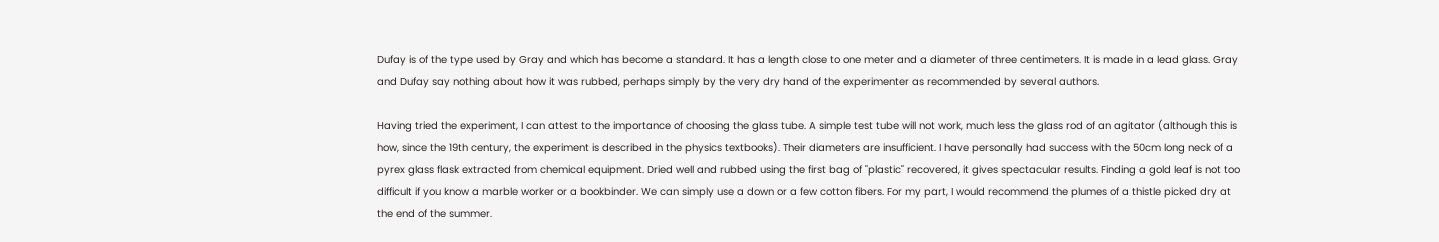Dufay is of the type used by Gray and which has become a standard. It has a length close to one meter and a diameter of three centimeters. It is made in a lead glass. Gray and Dufay say nothing about how it was rubbed, perhaps simply by the very dry hand of the experimenter as recommended by several authors.

Having tried the experiment, I can attest to the importance of choosing the glass tube. A simple test tube will not work, much less the glass rod of an agitator (although this is how, since the 19th century, the experiment is described in the physics textbooks). Their diameters are insufficient. I have personally had success with the 50cm long neck of a pyrex glass flask extracted from chemical equipment. Dried well and rubbed using the first bag of "plastic" recovered, it gives spectacular results. Finding a gold leaf is not too difficult if you know a marble worker or a bookbinder. We can simply use a down or a few cotton fibers. For my part, I would recommend the plumes of a thistle picked dry at the end of the summer.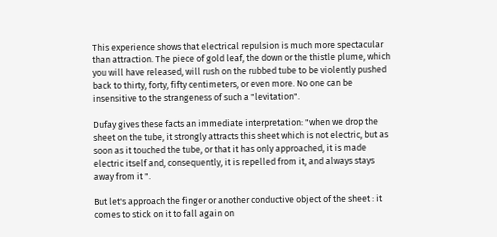This experience shows that electrical repulsion is much more spectacular than attraction. The piece of gold leaf, the down or the thistle plume, which you will have released, will rush on the rubbed tube to be violently pushed back to thirty, forty, fifty centimeters, or even more. No one can be insensitive to the strangeness of such a "levitation".

Dufay gives these facts an immediate interpretation: "when we drop the sheet on the tube, it strongly attracts this sheet which is not electric, but as soon as it touched the tube, or that it has only approached, it is made electric itself and, consequently, it is repelled from it, and always stays away from it ".

But let's approach the finger or another conductive object of the sheet : it comes to stick on it to fall again on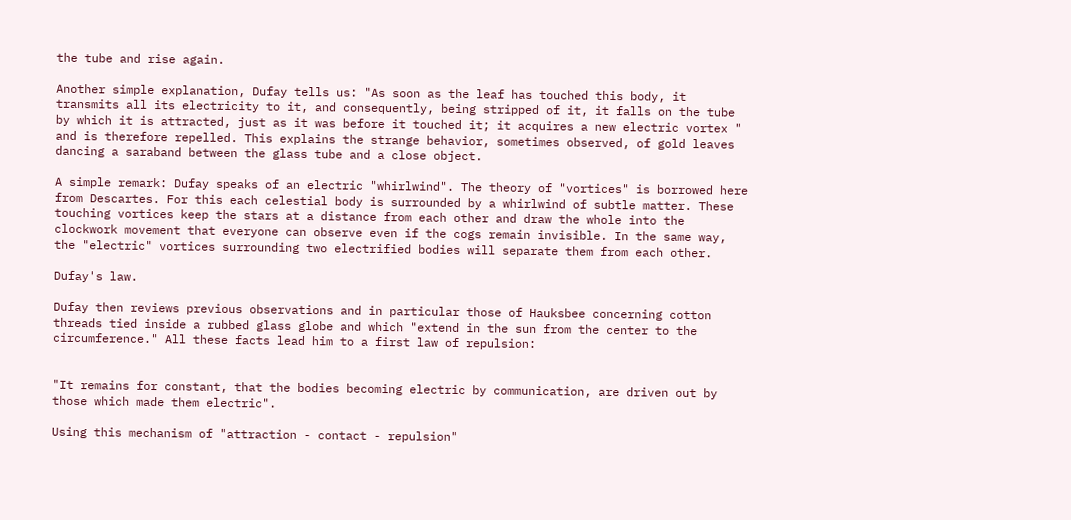the tube and rise again.

Another simple explanation, Dufay tells us: "As soon as the leaf has touched this body, it transmits all its electricity to it, and consequently, being stripped of it, it falls on the tube by which it is attracted, just as it was before it touched it; it acquires a new electric vortex " and is therefore repelled. This explains the strange behavior, sometimes observed, of gold leaves dancing a saraband between the glass tube and a close object.

A simple remark: Dufay speaks of an electric "whirlwind". The theory of "vortices" is borrowed here from Descartes. For this each celestial body is surrounded by a whirlwind of subtle matter. These touching vortices keep the stars at a distance from each other and draw the whole into the clockwork movement that everyone can observe even if the cogs remain invisible. In the same way, the "electric" vortices surrounding two electrified bodies will separate them from each other.

Dufay's law.

Dufay then reviews previous observations and in particular those of Hauksbee concerning cotton threads tied inside a rubbed glass globe and which "extend in the sun from the center to the circumference." All these facts lead him to a first law of repulsion:


"It remains for constant, that the bodies becoming electric by communication, are driven out by those which made them electric".

Using this mechanism of "attraction - contact - repulsion"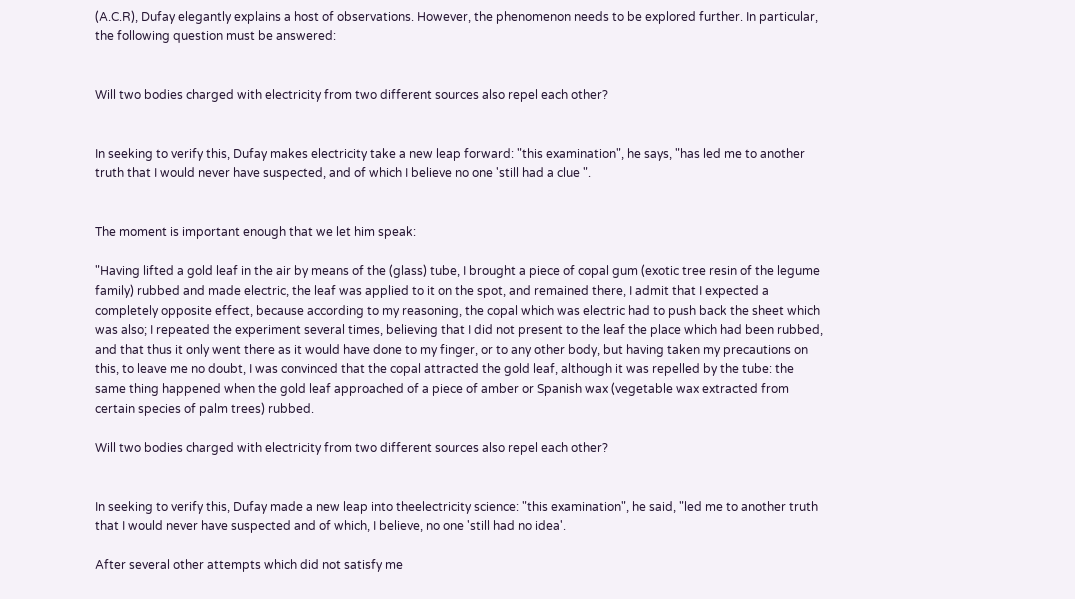(A.C.R), Dufay elegantly explains a host of observations. However, the phenomenon needs to be explored further. In particular, the following question must be answered:


Will two bodies charged with electricity from two different sources also repel each other?


In seeking to verify this, Dufay makes electricity take a new leap forward: "this examination", he says, "has led me to another truth that I would never have suspected, and of which I believe no one 'still had a clue ".


The moment is important enough that we let him speak:

"Having lifted a gold leaf in the air by means of the (glass) tube, I brought a piece of copal gum (exotic tree resin of the legume family) rubbed and made electric, the leaf was applied to it on the spot, and remained there, I admit that I expected a completely opposite effect, because according to my reasoning, the copal which was electric had to push back the sheet which was also; I repeated the experiment several times, believing that I did not present to the leaf the place which had been rubbed, and that thus it only went there as it would have done to my finger, or to any other body, but having taken my precautions on this, to leave me no doubt, I was convinced that the copal attracted the gold leaf, although it was repelled by the tube: the same thing happened when the gold leaf approached of a piece of amber or Spanish wax (vegetable wax extracted from certain species of palm trees) rubbed.

Will two bodies charged with electricity from two different sources also repel each other?


In seeking to verify this, Dufay made a new leap into theelectricity science: "this examination", he said, "led me to another truth that I would never have suspected and of which, I believe, no one 'still had no idea'.

After several other attempts which did not satisfy me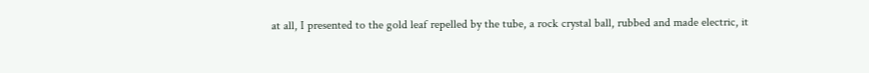at all, I presented to the gold leaf repelled by the tube, a rock crystal ball, rubbed and made electric, it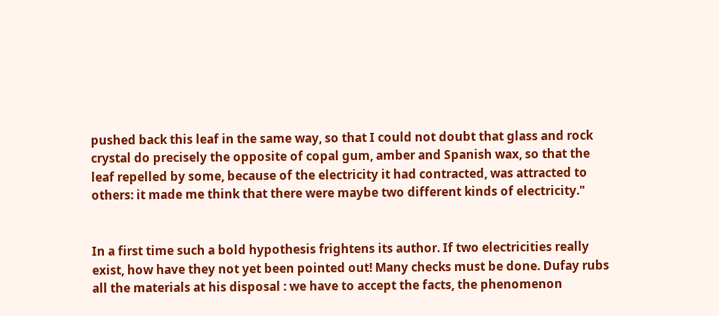pushed back this leaf in the same way, so that I could not doubt that glass and rock crystal do precisely the opposite of copal gum, amber and Spanish wax, so that the leaf repelled by some, because of the electricity it had contracted, was attracted to others: it made me think that there were maybe two different kinds of electricity."


In a first time such a bold hypothesis frightens its author. If two electricities really exist, how have they not yet been pointed out! Many checks must be done. Dufay rubs all the materials at his disposal : we have to accept the facts, the phenomenon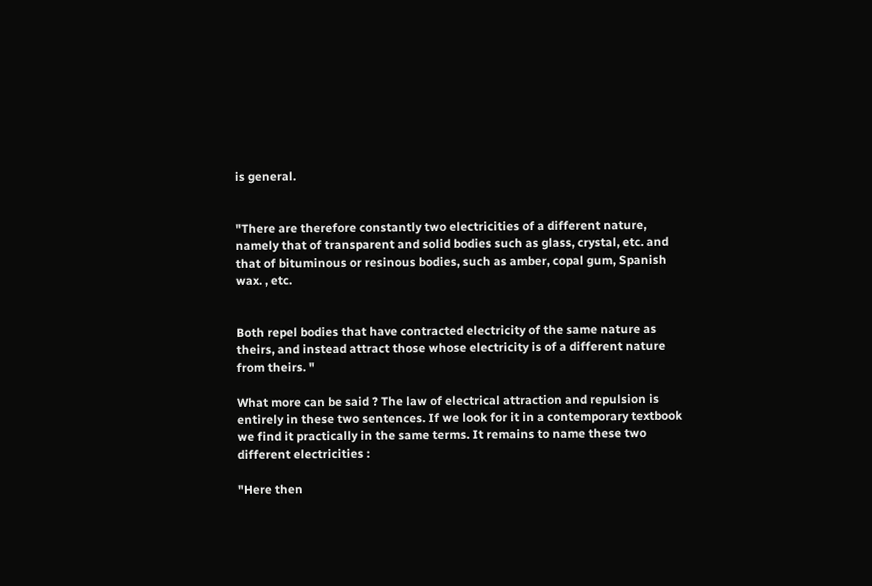is general.


"There are therefore constantly two electricities of a different nature, namely that of transparent and solid bodies such as glass, crystal, etc. and that of bituminous or resinous bodies, such as amber, copal gum, Spanish wax. , etc.


Both repel bodies that have contracted electricity of the same nature as theirs, and instead attract those whose electricity is of a different nature from theirs. "

What more can be said ? The law of electrical attraction and repulsion is entirely in these two sentences. If we look for it in a contemporary textbook we find it practically in the same terms. It remains to name these two different electricities :

"Here then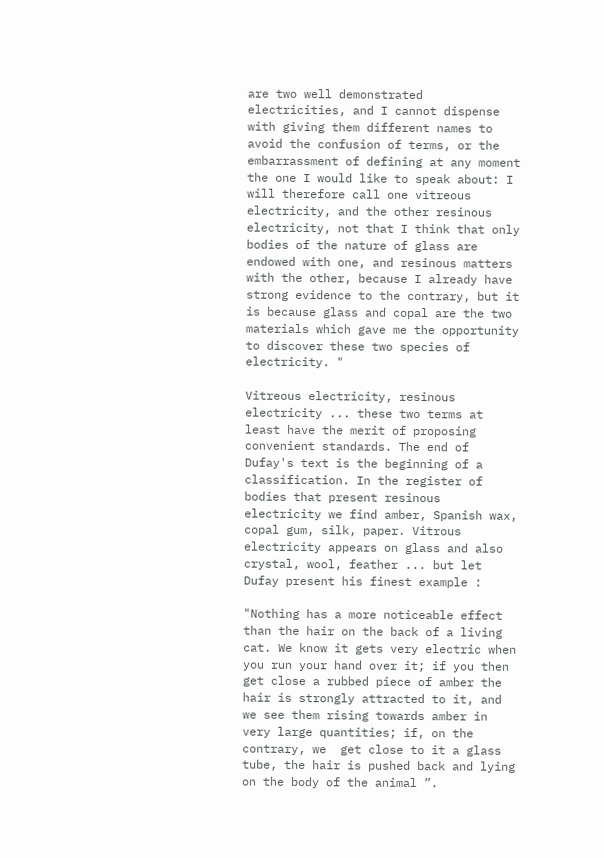are two well demonstrated electricities, and I cannot dispense with giving them different names to avoid the confusion of terms, or the embarrassment of defining at any moment the one I would like to speak about: I will therefore call one vitreous electricity, and the other resinous electricity, not that I think that only bodies of the nature of glass are endowed with one, and resinous matters with the other, because I already have strong evidence to the contrary, but it is because glass and copal are the two materials which gave me the opportunity to discover these two species of electricity. "

Vitreous electricity, resinous electricity ... these two terms at least have the merit of proposing convenient standards. The end of Dufay's text is the beginning of a classification. In the register of bodies that present resinous electricity we find amber, Spanish wax, copal gum, silk, paper. Vitrous electricity appears on glass and also crystal, wool, feather ... but let Dufay present his finest example :

"Nothing has a more noticeable effect than the hair on the back of a living cat. We know it gets very electric when you run your hand over it; if you then get close a rubbed piece of amber the hair is strongly attracted to it, and we see them rising towards amber in very large quantities; if, on the contrary, we  get close to it a glass tube, the hair is pushed back and lying on the body of the animal ”.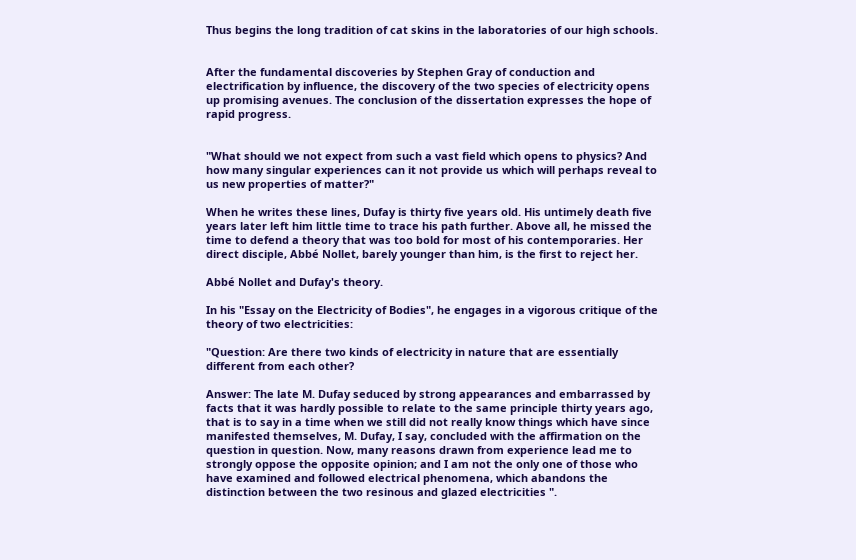Thus begins the long tradition of cat skins in the laboratories of our high schools.


After the fundamental discoveries by Stephen Gray of conduction and electrification by influence, the discovery of the two species of electricity opens up promising avenues. The conclusion of the dissertation expresses the hope of rapid progress.


"What should we not expect from such a vast field which opens to physics? And how many singular experiences can it not provide us which will perhaps reveal to us new properties of matter?"

When he writes these lines, Dufay is thirty five years old. His untimely death five years later left him little time to trace his path further. Above all, he missed the time to defend a theory that was too bold for most of his contemporaries. Her direct disciple, Abbé Nollet, barely younger than him, is the first to reject her.

Abbé Nollet and Dufay's theory.

In his "Essay on the Electricity of Bodies", he engages in a vigorous critique of the theory of two electricities:

"Question: Are there two kinds of electricity in nature that are essentially different from each other?

Answer: The late M. Dufay seduced by strong appearances and embarrassed by facts that it was hardly possible to relate to the same principle thirty years ago, that is to say in a time when we still did not really know things which have since manifested themselves, M. Dufay, I say, concluded with the affirmation on the question in question. Now, many reasons drawn from experience lead me to strongly oppose the opposite opinion; and I am not the only one of those who have examined and followed electrical phenomena, which abandons the distinction between the two resinous and glazed electricities ".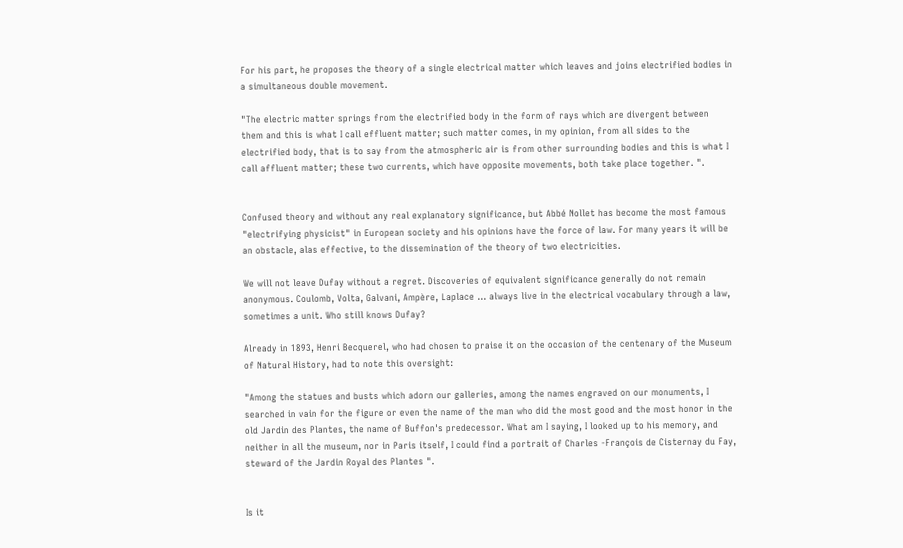For his part, he proposes the theory of a single electrical matter which leaves and joins electrified bodies in a simultaneous double movement.

"The electric matter springs from the electrified body in the form of rays which are divergent between them and this is what I call effluent matter; such matter comes, in my opinion, from all sides to the electrified body, that is to say from the atmospheric air is from other surrounding bodies and this is what I call affluent matter; these two currents, which have opposite movements, both take place together. ".


Confused theory and without any real explanatory significance, but Abbé Nollet has become the most famous "electrifying physicist" in European society and his opinions have the force of law. For many years it will be an obstacle, alas effective, to the dissemination of the theory of two electricities.

We will not leave Dufay without a regret. Discoveries of equivalent significance generally do not remain anonymous. Coulomb, Volta, Galvani, Ampère, Laplace ... always live in the electrical vocabulary through a law, sometimes a unit. Who still knows Dufay?

Already in 1893, Henri Becquerel, who had chosen to praise it on the occasion of the centenary of the Museum of Natural History, had to note this oversight:

"Among the statues and busts which adorn our galleries, among the names engraved on our monuments, I searched in vain for the figure or even the name of the man who did the most good and the most honor in the old Jardin des Plantes, the name of Buffon's predecessor. What am I saying, I looked up to his memory, and neither in all the museum, nor in Paris itself, I could find a portrait of Charles -François de Cisternay du Fay, steward of the Jardin Royal des Plantes ".


Is it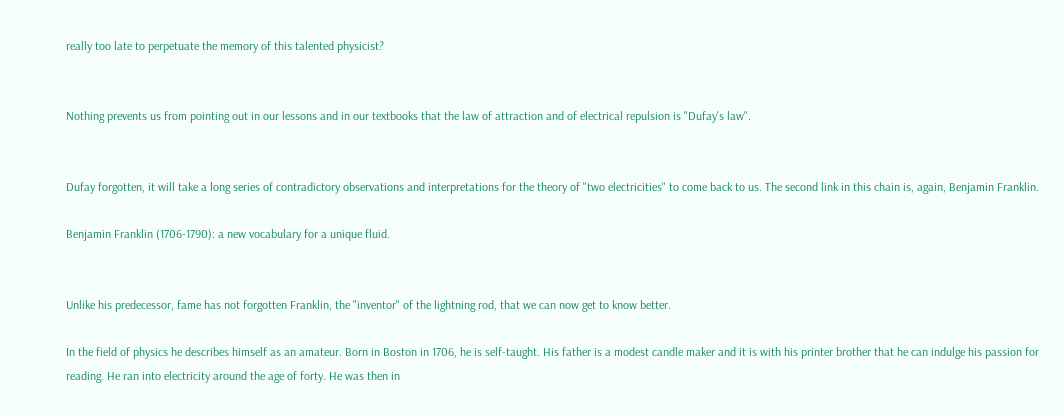really too late to perpetuate the memory of this talented physicist?


Nothing prevents us from pointing out in our lessons and in our textbooks that the law of attraction and of electrical repulsion is "Dufay's law".


Dufay forgotten, it will take a long series of contradictory observations and interpretations for the theory of "two electricities" to come back to us. The second link in this chain is, again, Benjamin Franklin.

Benjamin Franklin (1706-1790): a new vocabulary for a unique fluid.


Unlike his predecessor, fame has not forgotten Franklin, the "inventor" of the lightning rod, that we can now get to know better.

In the field of physics he describes himself as an amateur. Born in Boston in 1706, he is self-taught. His father is a modest candle maker and it is with his printer brother that he can indulge his passion for reading. He ran into electricity around the age of forty. He was then in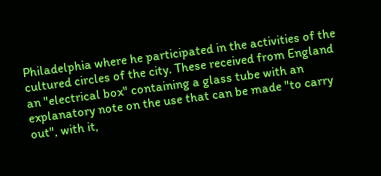Philadelphia where he participated in the activities of the cultured circles of the city. These received from England an "electrical box" containing a glass tube with an explanatory note on the use that can be made "to carry out", with it,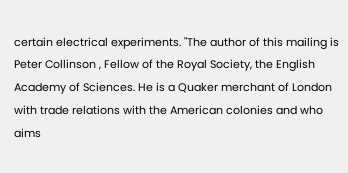certain electrical experiments. "The author of this mailing is Peter Collinson , Fellow of the Royal Society, the English Academy of Sciences. He is a Quaker merchant of London with trade relations with the American colonies and who aims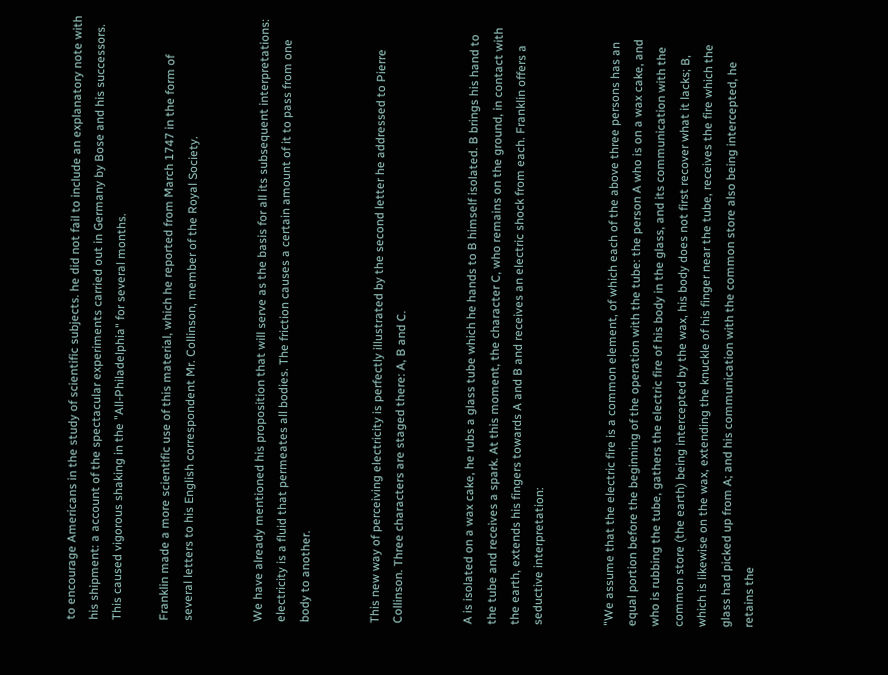to encourage Americans in the study of scientific subjects. he did not fail to include an explanatory note with his shipment: a account of the spectacular experiments carried out in Germany by Bose and his successors. This caused vigorous shaking in the "All-Philadelphia" for several months.

Franklin made a more scientific use of this material, which he reported from March 1747 in the form of several letters to his English correspondent Mr. Collinson, member of the Royal Society.


We have already mentioned his proposition that will serve as the basis for all its subsequent interpretations: electricity is a fluid that permeates all bodies. The friction causes a certain amount of it to pass from one body to another.


This new way of perceiving electricity is perfectly illustrated by the second letter he addressed to Pierre Collinson. Three characters are staged there: A, B and C.


A is isolated on a wax cake, he rubs a glass tube which he hands to B himself isolated. B brings his hand to the tube and receives a spark. At this moment, the character C, who remains on the ground, in contact with the earth, extends his fingers towards A and B and receives an electric shock from each. Franklin offers a seductive interpretation:


"We assume that the electric fire is a common element, of which each of the above three persons has an equal portion before the beginning of the operation with the tube: the person A who is on a wax cake, and who is rubbing the tube, gathers the electric fire of his body in the glass, and its communication with the common store (the earth) being intercepted by the wax, his body does not first recover what it lacks; B, which is likewise on the wax, extending the knuckle of his finger near the tube, receives the fire which the glass had picked up from A; and his communication with the common store also being intercepted, he retains the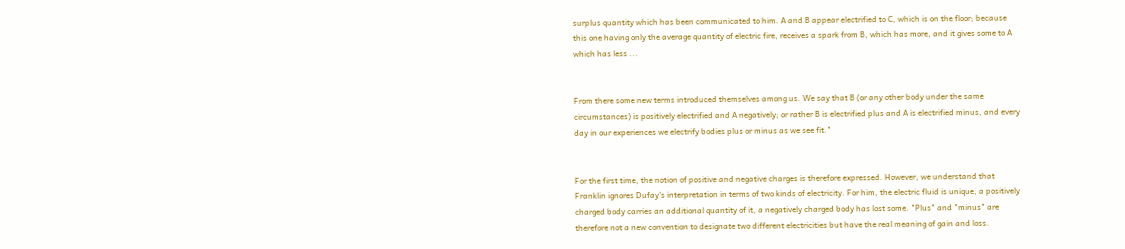surplus quantity which has been communicated to him. A and B appear electrified to C, which is on the floor; because this one having only the average quantity of electric fire, receives a spark from B, which has more, and it gives some to A which has less ...


From there some new terms introduced themselves among us. We say that B (or any other body under the same circumstances) is positively electrified and A negatively; or rather B is electrified plus and A is electrified minus, and every day in our experiences we electrify bodies plus or minus as we see fit."


For the first time, the notion of positive and negative charges is therefore expressed. However, we understand that Franklin ignores Dufay's interpretation in terms of two kinds of electricity. For him, the electric fluid is unique, a positively charged body carries an additional quantity of it, a negatively charged body has lost some. "Plus" and "minus" are therefore not a new convention to designate two different electricities but have the real meaning of gain and loss.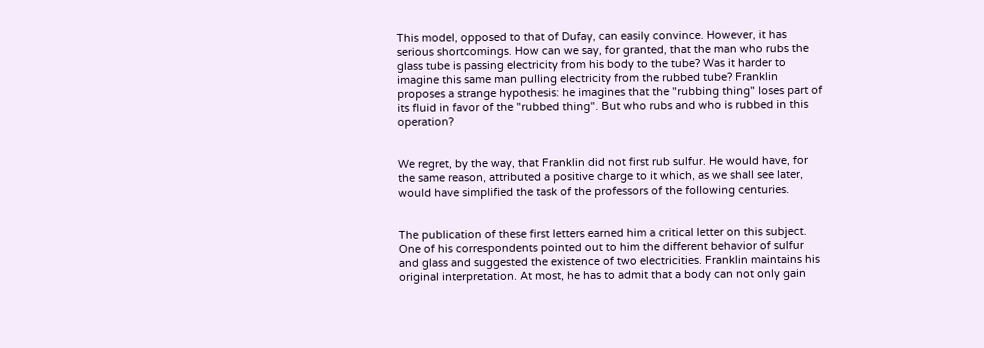This model, opposed to that of Dufay, can easily convince. However, it has serious shortcomings. How can we say, for granted, that the man who rubs the glass tube is passing electricity from his body to the tube? Was it harder to imagine this same man pulling electricity from the rubbed tube? Franklin proposes a strange hypothesis: he imagines that the "rubbing thing" loses part of its fluid in favor of the "rubbed thing". But who rubs and who is rubbed in this operation?


We regret, by the way, that Franklin did not first rub sulfur. He would have, for the same reason, attributed a positive charge to it which, as we shall see later, would have simplified the task of the professors of the following centuries.


The publication of these first letters earned him a critical letter on this subject. One of his correspondents pointed out to him the different behavior of sulfur and glass and suggested the existence of two electricities. Franklin maintains his original interpretation. At most, he has to admit that a body can not only gain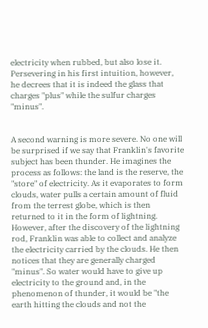electricity when rubbed, but also lose it. Persevering in his first intuition, however, he decrees that it is indeed the glass that charges "plus" while the sulfur charges "minus".


A second warning is more severe. No one will be surprised if we say that Franklin's favorite subject has been thunder. He imagines the process as follows: the land is the reserve, the "store" of electricity. As it evaporates to form clouds, water pulls a certain amount of fluid from the terrest globe, which is then returned to it in the form of lightning. However, after the discovery of the lightning rod, Franklin was able to collect and analyze the electricity carried by the clouds. He then notices that they are generally charged "minus". So water would have to give up electricity to the ground and, in the phenomenon of thunder, it would be "the earth hitting the clouds and not the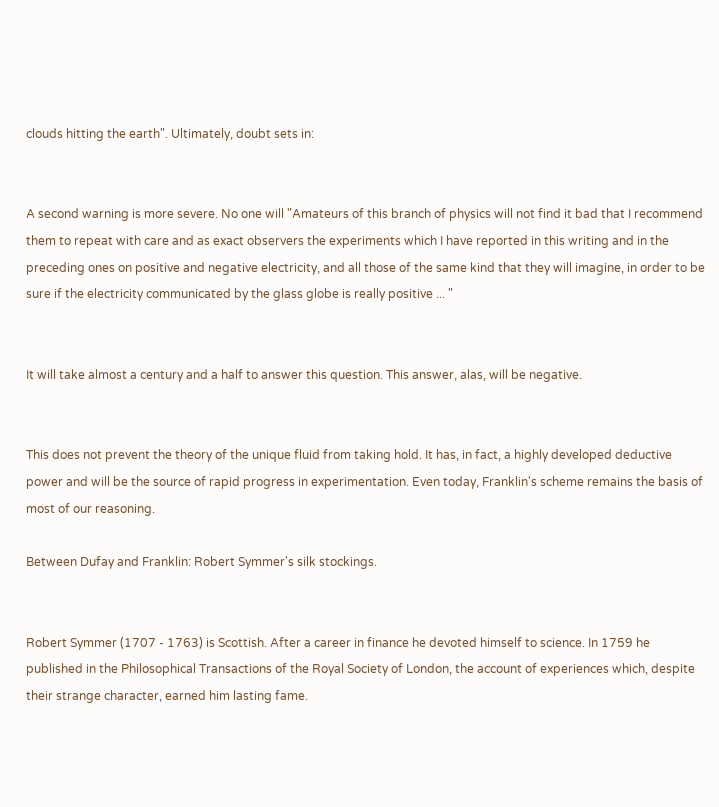clouds hitting the earth". Ultimately, doubt sets in:


A second warning is more severe. No one will "Amateurs of this branch of physics will not find it bad that I recommend them to repeat with care and as exact observers the experiments which I have reported in this writing and in the preceding ones on positive and negative electricity, and all those of the same kind that they will imagine, in order to be sure if the electricity communicated by the glass globe is really positive ... "


It will take almost a century and a half to answer this question. This answer, alas, will be negative.


This does not prevent the theory of the unique fluid from taking hold. It has, in fact, a highly developed deductive power and will be the source of rapid progress in experimentation. Even today, Franklin's scheme remains the basis of most of our reasoning.

Between Dufay and Franklin: Robert Symmer's silk stockings.


Robert Symmer (1707 - 1763) is Scottish. After a career in finance he devoted himself to science. In 1759 he published in the Philosophical Transactions of the Royal Society of London, the account of experiences which, despite their strange character, earned him lasting fame.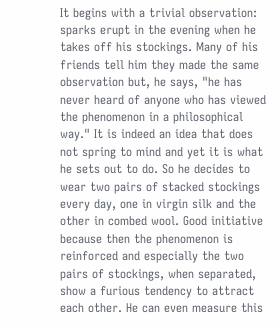It begins with a trivial observation: sparks erupt in the evening when he takes off his stockings. Many of his friends tell him they made the same observation but, he says, "he has never heard of anyone who has viewed the phenomenon in a philosophical way." It is indeed an idea that does not spring to mind and yet it is what he sets out to do. So he decides to wear two pairs of stacked stockings every day, one in virgin silk and the other in combed wool. Good initiative because then the phenomenon is reinforced and especially the two pairs of stockings, when separated, show a furious tendency to attract each other. He can even measure this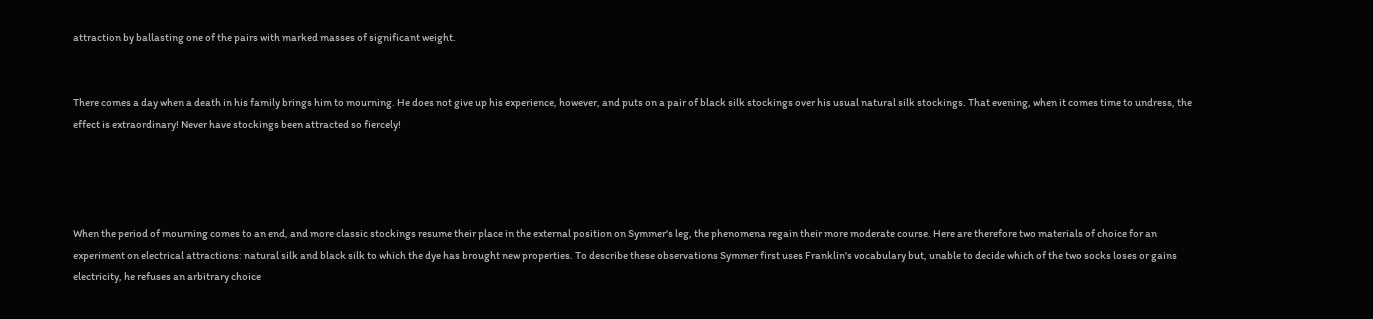attraction by ballasting one of the pairs with marked masses of significant weight.


There comes a day when a death in his family brings him to mourning. He does not give up his experience, however, and puts on a pair of black silk stockings over his usual natural silk stockings. That evening, when it comes time to undress, the effect is extraordinary! Never have stockings been attracted so fiercely!




When the period of mourning comes to an end, and more classic stockings resume their place in the external position on Symmer's leg, the phenomena regain their more moderate course. Here are therefore two materials of choice for an experiment on electrical attractions: natural silk and black silk to which the dye has brought new properties. To describe these observations Symmer first uses Franklin's vocabulary but, unable to decide which of the two socks loses or gains electricity, he refuses an arbitrary choice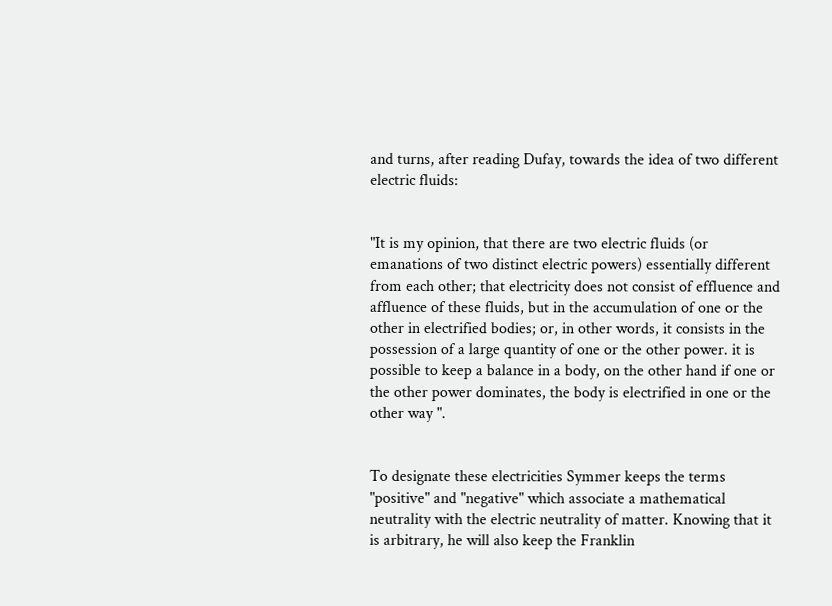and turns, after reading Dufay, towards the idea of two different electric fluids:


"It is my opinion, that there are two electric fluids (or emanations of two distinct electric powers) essentially different from each other; that electricity does not consist of effluence and affluence of these fluids, but in the accumulation of one or the other in electrified bodies; or, in other words, it consists in the possession of a large quantity of one or the other power. it is possible to keep a balance in a body, on the other hand if one or the other power dominates, the body is electrified in one or the other way ".


To designate these electricities Symmer keeps the terms "positive" and "negative" which associate a mathematical neutrality with the electric neutrality of matter. Knowing that it is arbitrary, he will also keep the Franklin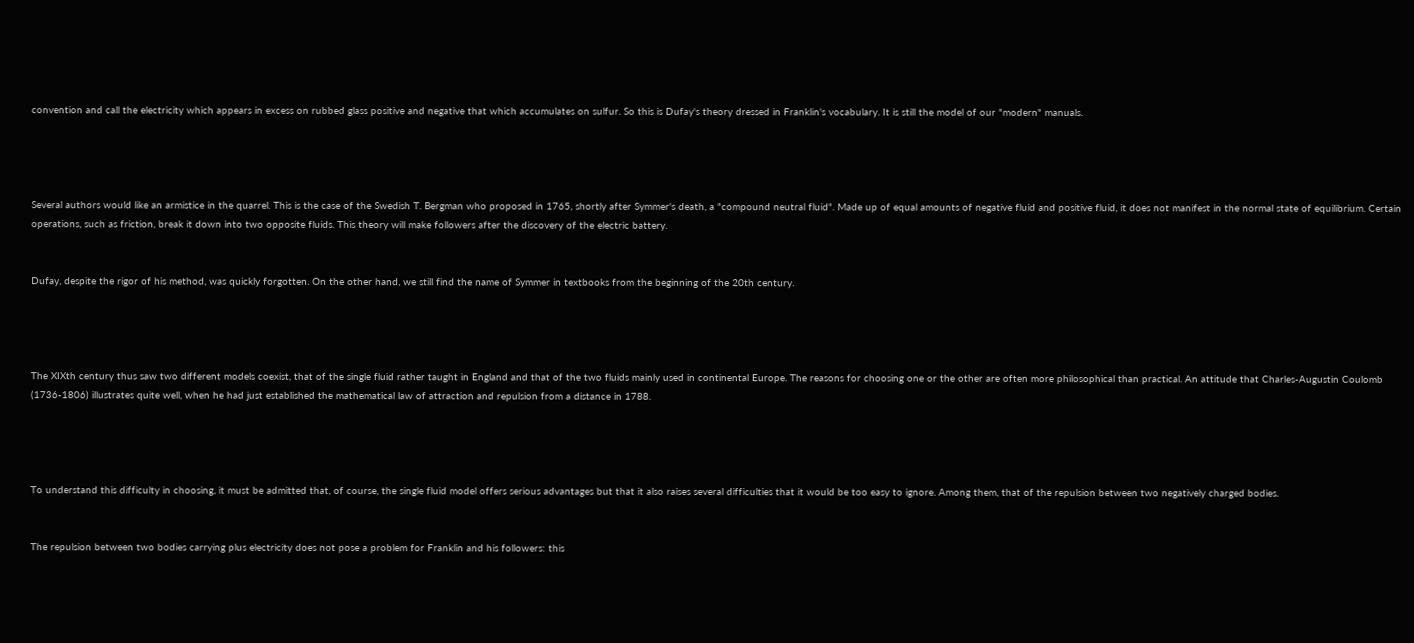convention and call the electricity which appears in excess on rubbed glass positive and negative that which accumulates on sulfur. So this is Dufay's theory dressed in Franklin's vocabulary. It is still the model of our "modern" manuals.




Several authors would like an armistice in the quarrel. This is the case of the Swedish T. Bergman who proposed in 1765, shortly after Symmer's death, a "compound neutral fluid". Made up of equal amounts of negative fluid and positive fluid, it does not manifest in the normal state of equilibrium. Certain operations, such as friction, break it down into two opposite fluids. This theory will make followers after the discovery of the electric battery.


Dufay, despite the rigor of his method, was quickly forgotten. On the other hand, we still find the name of Symmer in textbooks from the beginning of the 20th century.




The XIXth century thus saw two different models coexist, that of the single fluid rather taught in England and that of the two fluids mainly used in continental Europe. The reasons for choosing one or the other are often more philosophical than practical. An attitude that Charles-Augustin Coulomb (1736-1806) illustrates quite well, when he had just established the mathematical law of attraction and repulsion from a distance in 1788.




To understand this difficulty in choosing, it must be admitted that, of course, the single fluid model offers serious advantages but that it also raises several difficulties that it would be too easy to ignore. Among them, that of the repulsion between two negatively charged bodies.


The repulsion between two bodies carrying plus electricity does not pose a problem for Franklin and his followers: this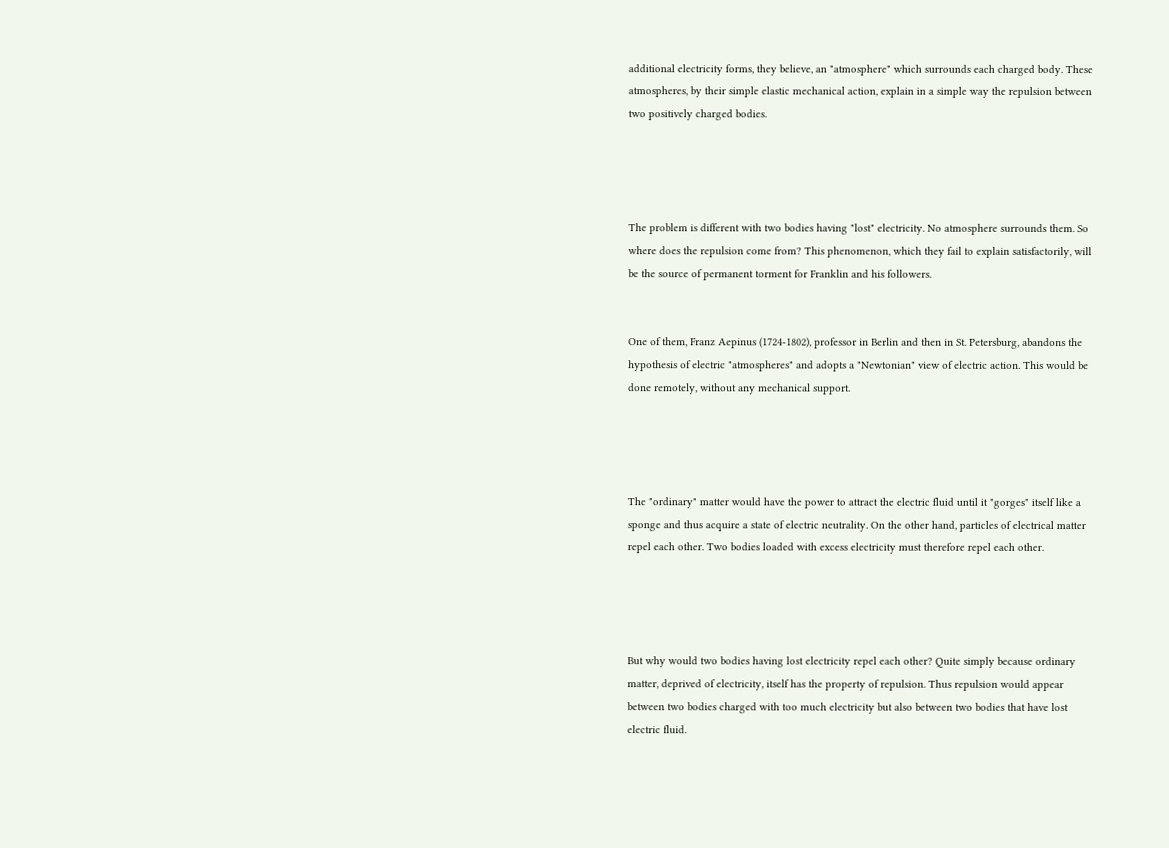additional electricity forms, they believe, an "atmosphere" which surrounds each charged body. These atmospheres, by their simple elastic mechanical action, explain in a simple way the repulsion between two positively charged bodies.




The problem is different with two bodies having "lost" electricity. No atmosphere surrounds them. So where does the repulsion come from? This phenomenon, which they fail to explain satisfactorily, will be the source of permanent torment for Franklin and his followers.


One of them, Franz Aepinus (1724-1802), professor in Berlin and then in St. Petersburg, abandons the hypothesis of electric "atmospheres" and adopts a "Newtonian" view of electric action. This would be done remotely, without any mechanical support.




The "ordinary" matter would have the power to attract the electric fluid until it "gorges" itself like a sponge and thus acquire a state of electric neutrality. On the other hand, particles of electrical matter repel each other. Two bodies loaded with excess electricity must therefore repel each other.




But why would two bodies having lost electricity repel each other? Quite simply because ordinary matter, deprived of electricity, itself has the property of repulsion. Thus repulsion would appear between two bodies charged with too much electricity but also between two bodies that have lost electric fluid.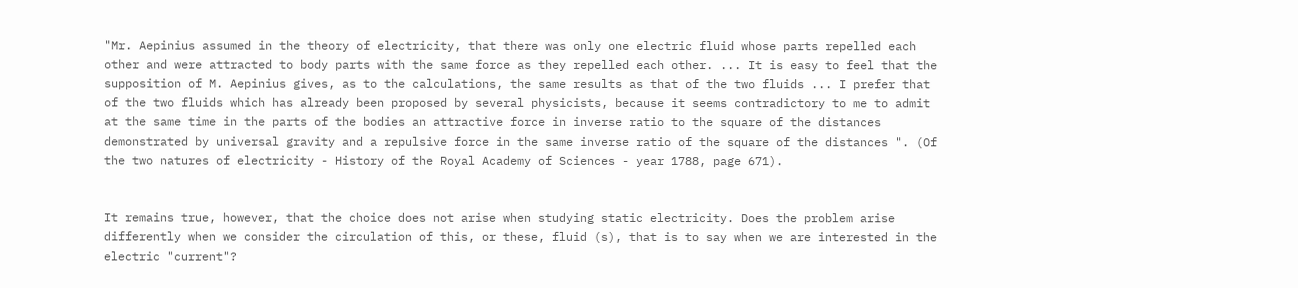"Mr. Aepinius assumed in the theory of electricity, that there was only one electric fluid whose parts repelled each other and were attracted to body parts with the same force as they repelled each other. ... It is easy to feel that the supposition of M. Aepinius gives, as to the calculations, the same results as that of the two fluids ... I prefer that of the two fluids which has already been proposed by several physicists, because it seems contradictory to me to admit at the same time in the parts of the bodies an attractive force in inverse ratio to the square of the distances demonstrated by universal gravity and a repulsive force in the same inverse ratio of the square of the distances ". (Of the two natures of electricity - History of the Royal Academy of Sciences - year 1788, page 671).


It remains true, however, that the choice does not arise when studying static electricity. Does the problem arise differently when we consider the circulation of this, or these, fluid (s), that is to say when we are interested in the electric "current"?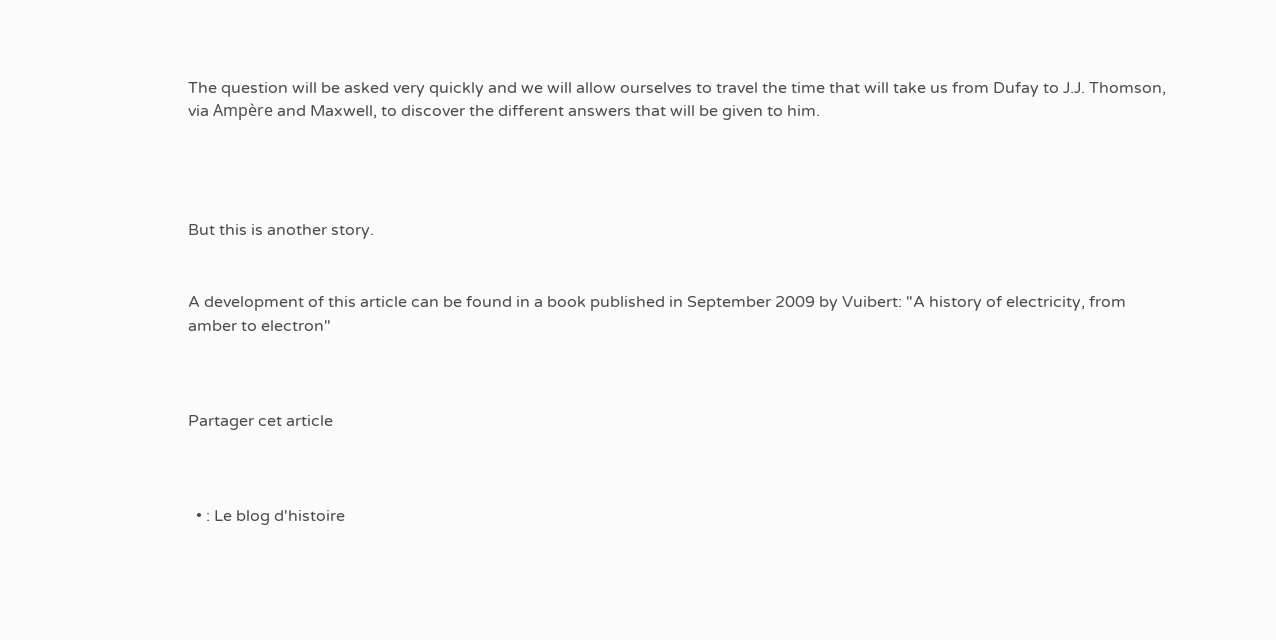The question will be asked very quickly and we will allow ourselves to travel the time that will take us from Dufay to J.J. Thomson, via Ampère and Maxwell, to discover the different answers that will be given to him.




But this is another story.


A development of this article can be found in a book published in September 2009 by Vuibert: "A history of electricity, from amber to electron"



Partager cet article



  • : Le blog d'histoire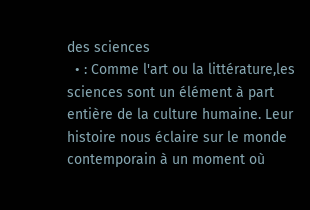des sciences
  • : Comme l'art ou la littérature,les sciences sont un élément à part entière de la culture humaine. Leur histoire nous éclaire sur le monde contemporain à un moment où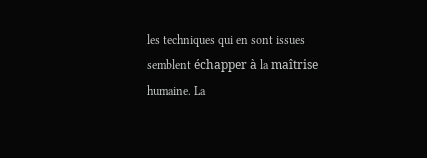les techniques qui en sont issues semblent échapper à la maîtrise humaine. La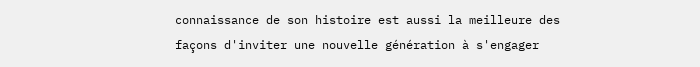connaissance de son histoire est aussi la meilleure des façons d'inviter une nouvelle génération à s'engager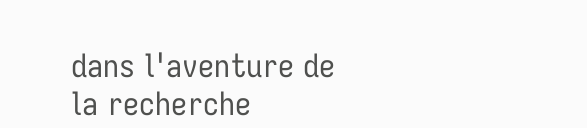dans l'aventure de la recherche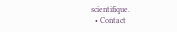scientifique.
  • Contact